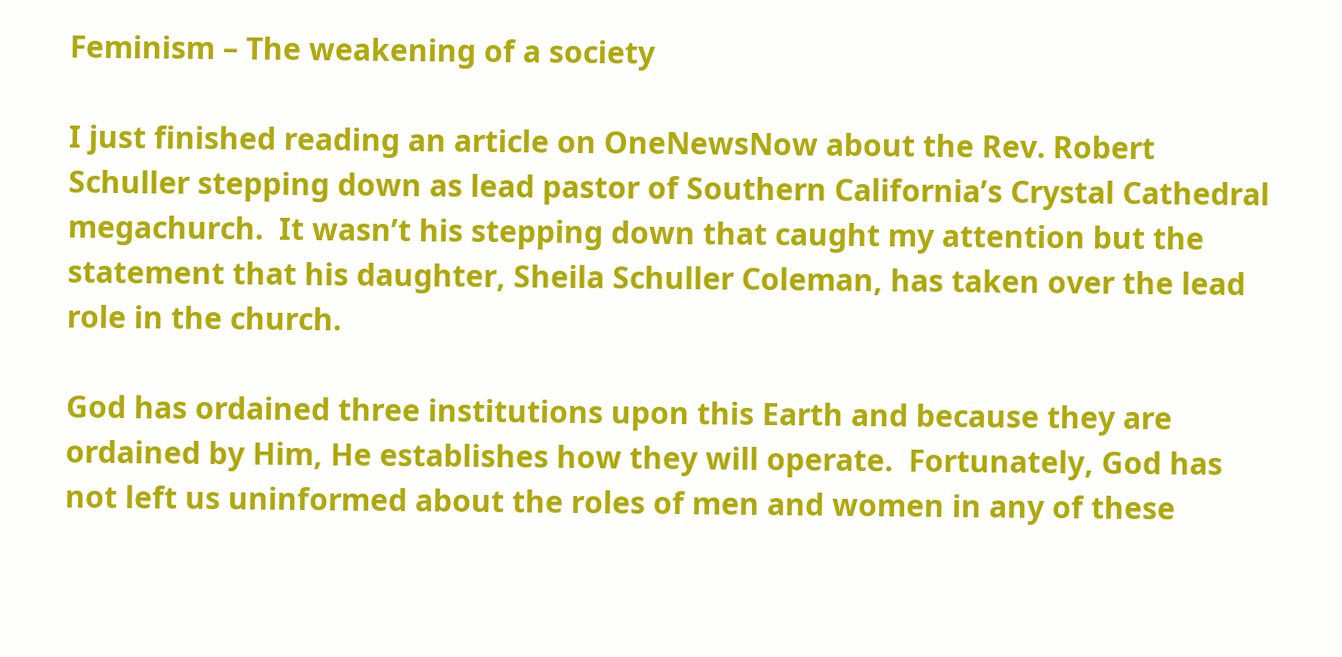Feminism – The weakening of a society

I just finished reading an article on OneNewsNow about the Rev. Robert Schuller stepping down as lead pastor of Southern California’s Crystal Cathedral megachurch.  It wasn’t his stepping down that caught my attention but the statement that his daughter, Sheila Schuller Coleman, has taken over the lead role in the church.

God has ordained three institutions upon this Earth and because they are ordained by Him, He establishes how they will operate.  Fortunately, God has not left us uninformed about the roles of men and women in any of these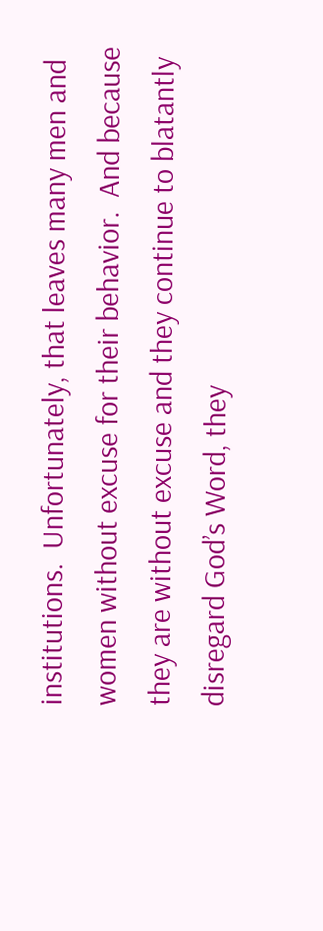institutions.  Unfortunately, that leaves many men and women without excuse for their behavior.  And because they are without excuse and they continue to blatantly disregard God’s Word, they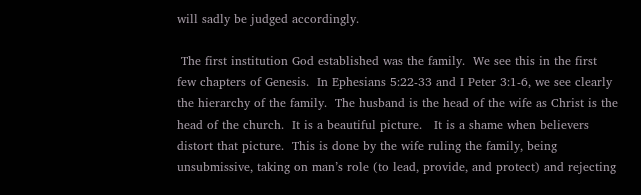will sadly be judged accordingly.

 The first institution God established was the family.  We see this in the first few chapters of Genesis.  In Ephesians 5:22-33 and I Peter 3:1-6, we see clearly the hierarchy of the family.  The husband is the head of the wife as Christ is the head of the church.  It is a beautiful picture.   It is a shame when believers distort that picture.  This is done by the wife ruling the family, being unsubmissive, taking on man’s role (to lead, provide, and protect) and rejecting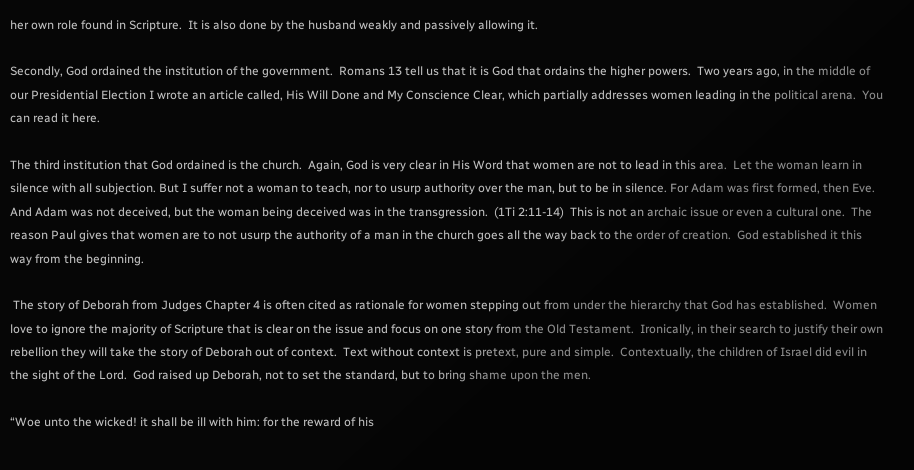her own role found in Scripture.  It is also done by the husband weakly and passively allowing it.

Secondly, God ordained the institution of the government.  Romans 13 tell us that it is God that ordains the higher powers.  Two years ago, in the middle of our Presidential Election I wrote an article called, His Will Done and My Conscience Clear, which partially addresses women leading in the political arena.  You can read it here.

The third institution that God ordained is the church.  Again, God is very clear in His Word that women are not to lead in this area.  Let the woman learn in silence with all subjection. But I suffer not a woman to teach, nor to usurp authority over the man, but to be in silence. For Adam was first formed, then Eve. And Adam was not deceived, but the woman being deceived was in the transgression.  (1Ti 2:11-14)  This is not an archaic issue or even a cultural one.  The reason Paul gives that women are to not usurp the authority of a man in the church goes all the way back to the order of creation.  God established it this way from the beginning.

 The story of Deborah from Judges Chapter 4 is often cited as rationale for women stepping out from under the hierarchy that God has established.  Women love to ignore the majority of Scripture that is clear on the issue and focus on one story from the Old Testament.  Ironically, in their search to justify their own rebellion they will take the story of Deborah out of context.  Text without context is pretext, pure and simple.  Contextually, the children of Israel did evil in the sight of the Lord.  God raised up Deborah, not to set the standard, but to bring shame upon the men.

“Woe unto the wicked! it shall be ill with him: for the reward of his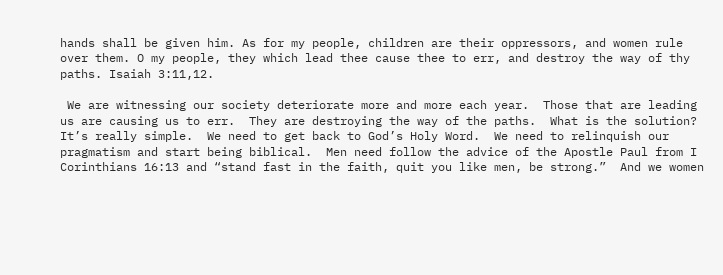hands shall be given him. As for my people, children are their oppressors, and women rule over them. O my people, they which lead thee cause thee to err, and destroy the way of thy paths. Isaiah 3:11,12.

 We are witnessing our society deteriorate more and more each year.  Those that are leading us are causing us to err.  They are destroying the way of the paths.  What is the solution?  It’s really simple.  We need to get back to God’s Holy Word.  We need to relinquish our pragmatism and start being biblical.  Men need follow the advice of the Apostle Paul from I Corinthians 16:13 and “stand fast in the faith, quit you like men, be strong.”  And we women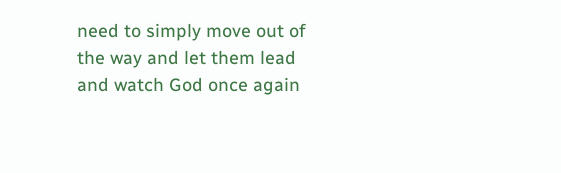need to simply move out of the way and let them lead and watch God once again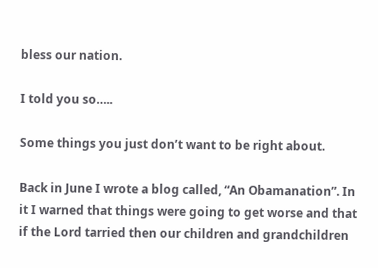bless our nation.

I told you so…..

Some things you just don’t want to be right about.

Back in June I wrote a blog called, “An Obamanation”. In it I warned that things were going to get worse and that if the Lord tarried then our children and grandchildren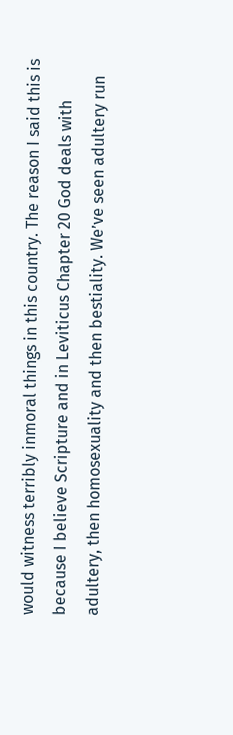would witness terribly inmoral things in this country. The reason I said this is because I believe Scripture and in Leviticus Chapter 20 God deals with adultery, then homosexuality and then bestiality. We’ve seen adultery run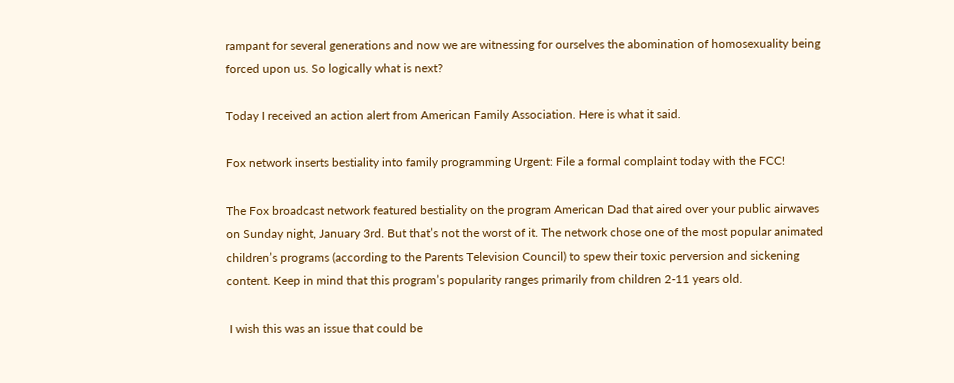rampant for several generations and now we are witnessing for ourselves the abomination of homosexuality being forced upon us. So logically what is next?

Today I received an action alert from American Family Association. Here is what it said.

Fox network inserts bestiality into family programming Urgent: File a formal complaint today with the FCC!

The Fox broadcast network featured bestiality on the program American Dad that aired over your public airwaves on Sunday night, January 3rd. But that’s not the worst of it. The network chose one of the most popular animated children’s programs (according to the Parents Television Council) to spew their toxic perversion and sickening content. Keep in mind that this program’s popularity ranges primarily from children 2-11 years old.

 I wish this was an issue that could be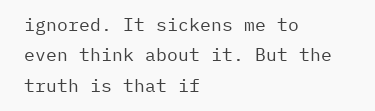ignored. It sickens me to even think about it. But the truth is that if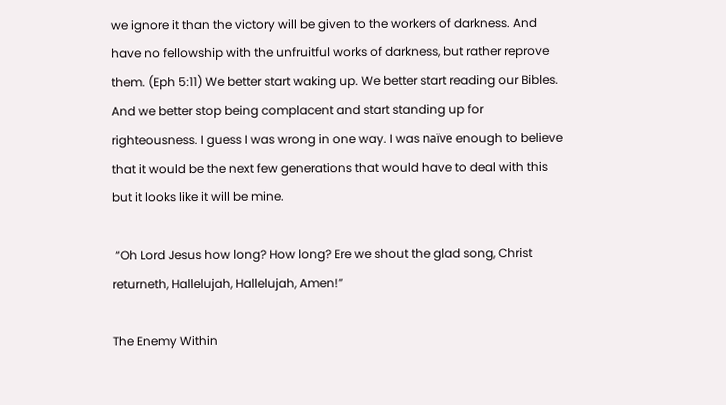we ignore it than the victory will be given to the workers of darkness. And have no fellowship with the unfruitful works of darkness, but rather reprove them. (Eph 5:11) We better start waking up. We better start reading our Bibles. And we better stop being complacent and start standing up for righteousness. I guess I was wrong in one way. I was naïve enough to believe that it would be the next few generations that would have to deal with this but it looks like it will be mine.

 “Oh Lord Jesus how long? How long? Ere we shout the glad song, Christ returneth, Hallelujah, Hallelujah, Amen!”

The Enemy Within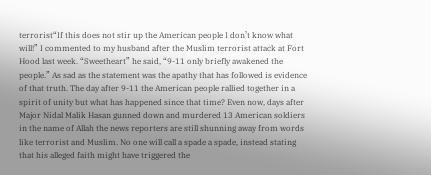terrorist“If this does not stir up the American people I don’t know what will!” I commented to my husband after the Muslim terrorist attack at Fort Hood last week. “Sweetheart” he said, “9-11 only briefly awakened the people.” As sad as the statement was the apathy that has followed is evidence of that truth. The day after 9-11 the American people rallied together in a spirit of unity but what has happened since that time? Even now, days after Major Nidal Malik Hasan gunned down and murdered 13 American soldiers in the name of Allah the news reporters are still shunning away from words like terrorist and Muslim. No one will call a spade a spade, instead stating that his alleged faith might have triggered the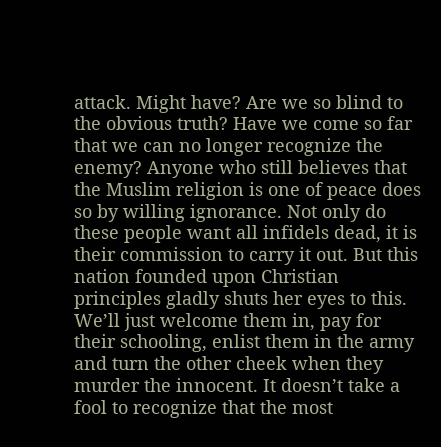attack. Might have? Are we so blind to the obvious truth? Have we come so far that we can no longer recognize the enemy? Anyone who still believes that the Muslim religion is one of peace does so by willing ignorance. Not only do these people want all infidels dead, it is their commission to carry it out. But this nation founded upon Christian principles gladly shuts her eyes to this. We’ll just welcome them in, pay for their schooling, enlist them in the army and turn the other cheek when they murder the innocent. It doesn’t take a fool to recognize that the most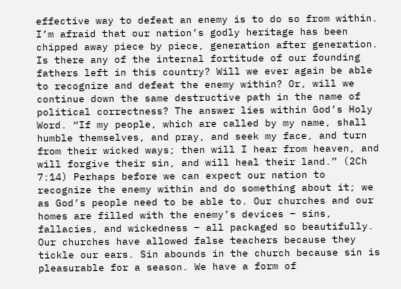effective way to defeat an enemy is to do so from within. I’m afraid that our nation’s godly heritage has been chipped away piece by piece, generation after generation. Is there any of the internal fortitude of our founding fathers left in this country? Will we ever again be able to recognize and defeat the enemy within? Or, will we continue down the same destructive path in the name of political correctness? The answer lies within God’s Holy Word. “If my people, which are called by my name, shall humble themselves, and pray, and seek my face, and turn from their wicked ways; then will I hear from heaven, and will forgive their sin, and will heal their land.” (2Ch 7:14) Perhaps before we can expect our nation to recognize the enemy within and do something about it; we as God’s people need to be able to. Our churches and our homes are filled with the enemy’s devices – sins, fallacies, and wickedness – all packaged so beautifully. Our churches have allowed false teachers because they tickle our ears. Sin abounds in the church because sin is pleasurable for a season. We have a form of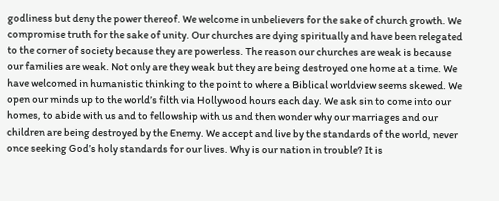godliness but deny the power thereof. We welcome in unbelievers for the sake of church growth. We compromise truth for the sake of unity. Our churches are dying spiritually and have been relegated to the corner of society because they are powerless. The reason our churches are weak is because our families are weak. Not only are they weak but they are being destroyed one home at a time. We have welcomed in humanistic thinking to the point to where a Biblical worldview seems skewed. We open our minds up to the world’s filth via Hollywood hours each day. We ask sin to come into our homes, to abide with us and to fellowship with us and then wonder why our marriages and our children are being destroyed by the Enemy. We accept and live by the standards of the world, never once seeking God’s holy standards for our lives. Why is our nation in trouble? It is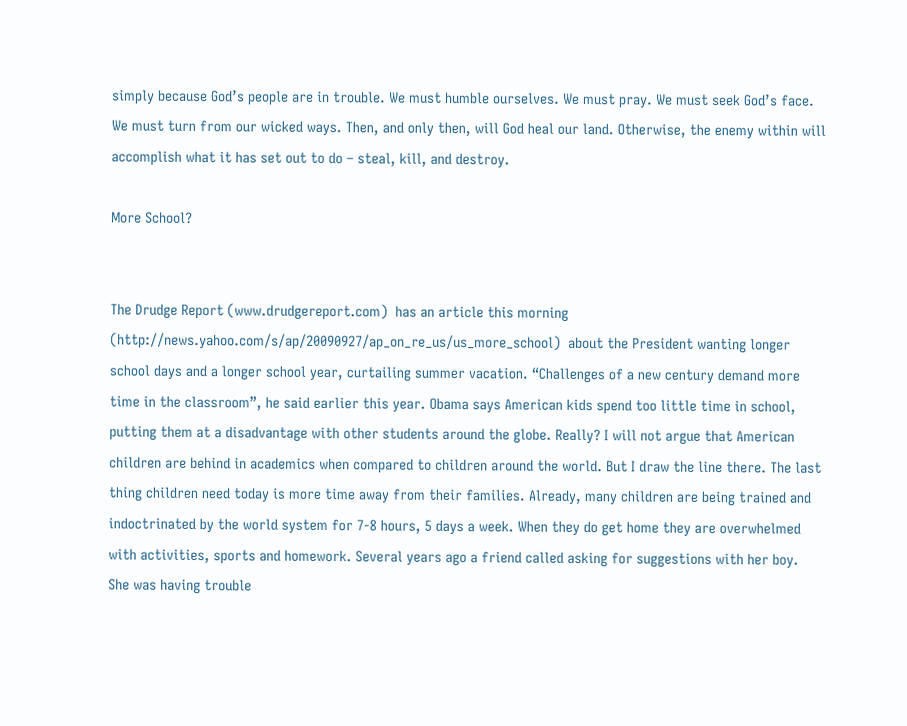simply because God’s people are in trouble. We must humble ourselves. We must pray. We must seek God’s face. We must turn from our wicked ways. Then, and only then, will God heal our land. Otherwise, the enemy within will accomplish what it has set out to do – steal, kill, and destroy.

More School?


The Drudge Report (www.drudgereport.com)  has an article this morning (http://news.yahoo.com/s/ap/20090927/ap_on_re_us/us_more_school)  about the President wanting longer school days and a longer school year, curtailing summer vacation. “Challenges of a new century demand more time in the classroom”, he said earlier this year. Obama says American kids spend too little time in school, putting them at a disadvantage with other students around the globe. Really? I will not argue that American children are behind in academics when compared to children around the world. But I draw the line there. The last thing children need today is more time away from their families. Already, many children are being trained and indoctrinated by the world system for 7-8 hours, 5 days a week. When they do get home they are overwhelmed with activities, sports and homework. Several years ago a friend called asking for suggestions with her boy. She was having trouble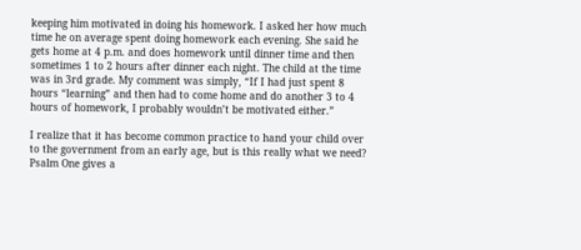keeping him motivated in doing his homework. I asked her how much time he on average spent doing homework each evening. She said he gets home at 4 p.m. and does homework until dinner time and then sometimes 1 to 2 hours after dinner each night. The child at the time was in 3rd grade. My comment was simply, “If I had just spent 8 hours “learning” and then had to come home and do another 3 to 4 hours of homework, I probably wouldn’t be motivated either.”

I realize that it has become common practice to hand your child over to the government from an early age, but is this really what we need? Psalm One gives a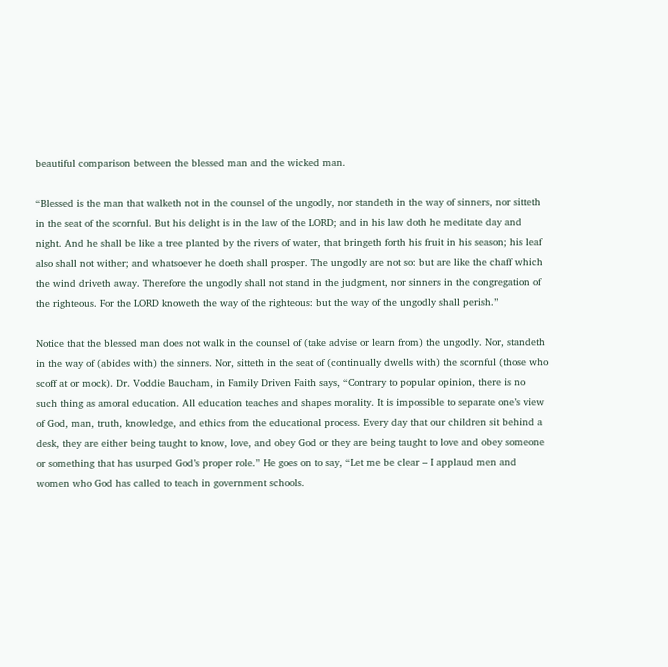beautiful comparison between the blessed man and the wicked man.

“Blessed is the man that walketh not in the counsel of the ungodly, nor standeth in the way of sinners, nor sitteth in the seat of the scornful. But his delight is in the law of the LORD; and in his law doth he meditate day and night. And he shall be like a tree planted by the rivers of water, that bringeth forth his fruit in his season; his leaf also shall not wither; and whatsoever he doeth shall prosper. The ungodly are not so: but are like the chaff which the wind driveth away. Therefore the ungodly shall not stand in the judgment, nor sinners in the congregation of the righteous. For the LORD knoweth the way of the righteous: but the way of the ungodly shall perish.”

Notice that the blessed man does not walk in the counsel of (take advise or learn from) the ungodly. Nor, standeth in the way of (abides with) the sinners. Nor, sitteth in the seat of (continually dwells with) the scornful (those who scoff at or mock). Dr. Voddie Baucham, in Family Driven Faith says, “Contrary to popular opinion, there is no such thing as amoral education. All education teaches and shapes morality. It is impossible to separate one’s view of God, man, truth, knowledge, and ethics from the educational process. Every day that our children sit behind a desk, they are either being taught to know, love, and obey God or they are being taught to love and obey someone or something that has usurped God’s proper role.” He goes on to say, “Let me be clear – I applaud men and women who God has called to teach in government schools.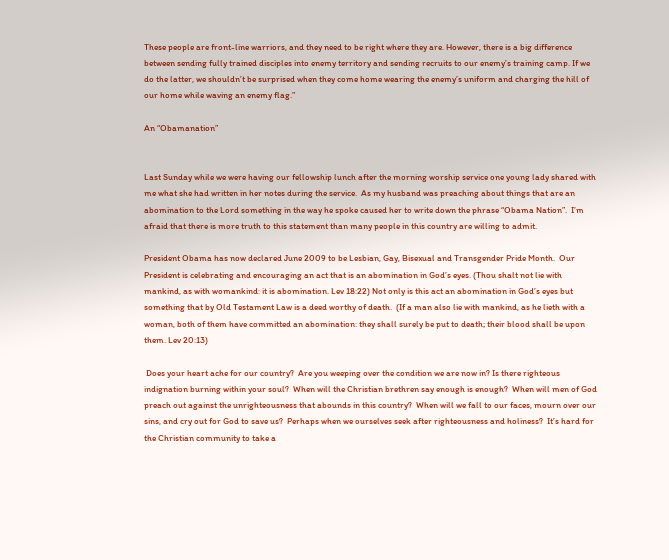These people are front-line warriors, and they need to be right where they are. However, there is a big difference between sending fully trained disciples into enemy territory and sending recruits to our enemy’s training camp. If we do the latter, we shouldn’t be surprised when they come home wearing the enemy’s uniform and charging the hill of our home while waving an enemy flag.”

An “Obamanation”


Last Sunday while we were having our fellowship lunch after the morning worship service one young lady shared with me what she had written in her notes during the service.  As my husband was preaching about things that are an abomination to the Lord something in the way he spoke caused her to write down the phrase “Obama Nation”.  I’m afraid that there is more truth to this statement than many people in this country are willing to admit.

President Obama has now declared June 2009 to be Lesbian, Gay, Bisexual and Transgender Pride Month.  Our President is celebrating and encouraging an act that is an abomination in God’s eyes. (Thou shalt not lie with mankind, as with womankind: it is abomination. Lev 18:22) Not only is this act an abomination in God’s eyes but something that by Old Testament Law is a deed worthy of death.  (If a man also lie with mankind, as he lieth with a woman, both of them have committed an abomination: they shall surely be put to death; their blood shall be upon them. Lev 20:13)

 Does your heart ache for our country?  Are you weeping over the condition we are now in? Is there righteous indignation burning within your soul?  When will the Christian brethren say enough is enough?  When will men of God preach out against the unrighteousness that abounds in this country?  When will we fall to our faces, mourn over our sins, and cry out for God to save us?  Perhaps when we ourselves seek after righteousness and holiness?  It’s hard for the Christian community to take a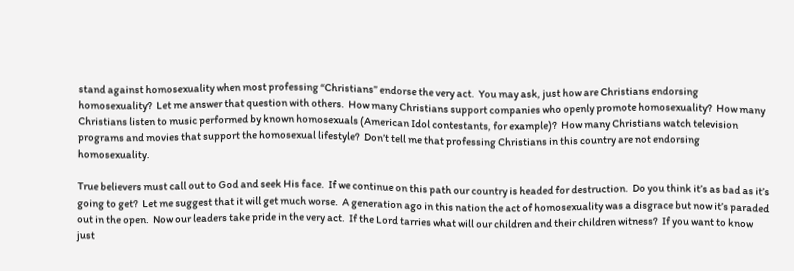stand against homosexuality when most professing “Christians” endorse the very act.  You may ask, just how are Christians endorsing homosexuality?  Let me answer that question with others.  How many Christians support companies who openly promote homosexuality?  How many Christians listen to music performed by known homosexuals (American Idol contestants, for example)?  How many Christians watch television programs and movies that support the homosexual lifestyle?  Don’t tell me that professing Christians in this country are not endorsing homosexuality.

True believers must call out to God and seek His face.  If we continue on this path our country is headed for destruction.  Do you think it’s as bad as it’s going to get?  Let me suggest that it will get much worse.  A generation ago in this nation the act of homosexuality was a disgrace but now it’s paraded out in the open.  Now our leaders take pride in the very act.  If the Lord tarries what will our children and their children witness?  If you want to know just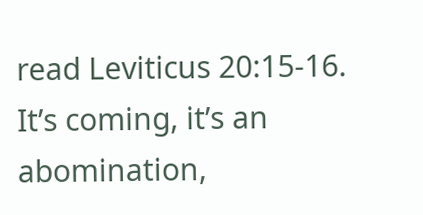read Leviticus 20:15-16.  It’s coming, it’s an abomination,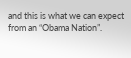and this is what we can expect from an “Obama Nation”.